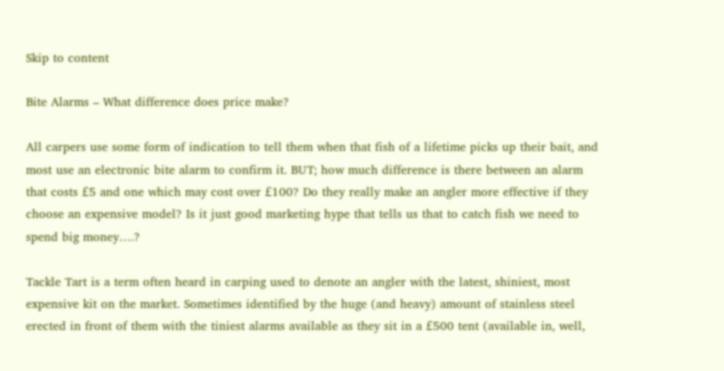Skip to content

Bite Alarms – What difference does price make?

All carpers use some form of indication to tell them when that fish of a lifetime picks up their bait, and most use an electronic bite alarm to confirm it. BUT; how much difference is there between an alarm that costs £5 and one which may cost over £100? Do they really make an angler more effective if they choose an expensive model? Is it just good marketing hype that tells us that to catch fish we need to spend big money….?

Tackle Tart is a term often heard in carping used to denote an angler with the latest, shiniest, most expensive kit on the market. Sometimes identified by the huge (and heavy) amount of stainless steel erected in front of them with the tiniest alarms available as they sit in a £500 tent (available in, well,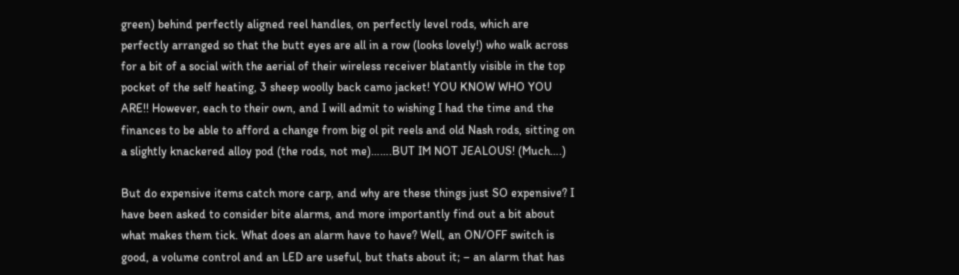green) behind perfectly aligned reel handles, on perfectly level rods, which are perfectly arranged so that the butt eyes are all in a row (looks lovely!) who walk across for a bit of a social with the aerial of their wireless receiver blatantly visible in the top pocket of the self heating, 3 sheep woolly back camo jacket! YOU KNOW WHO YOU ARE!! However, each to their own, and I will admit to wishing I had the time and the finances to be able to afford a change from big ol pit reels and old Nash rods, sitting on a slightly knackered alloy pod (the rods, not me)…….BUT IM NOT JEALOUS! (Much….)

But do expensive items catch more carp, and why are these things just SO expensive? I have been asked to consider bite alarms, and more importantly find out a bit about what makes them tick. What does an alarm have to have? Well, an ON/OFF switch is good, a volume control and an LED are useful, but thats about it; – an alarm that has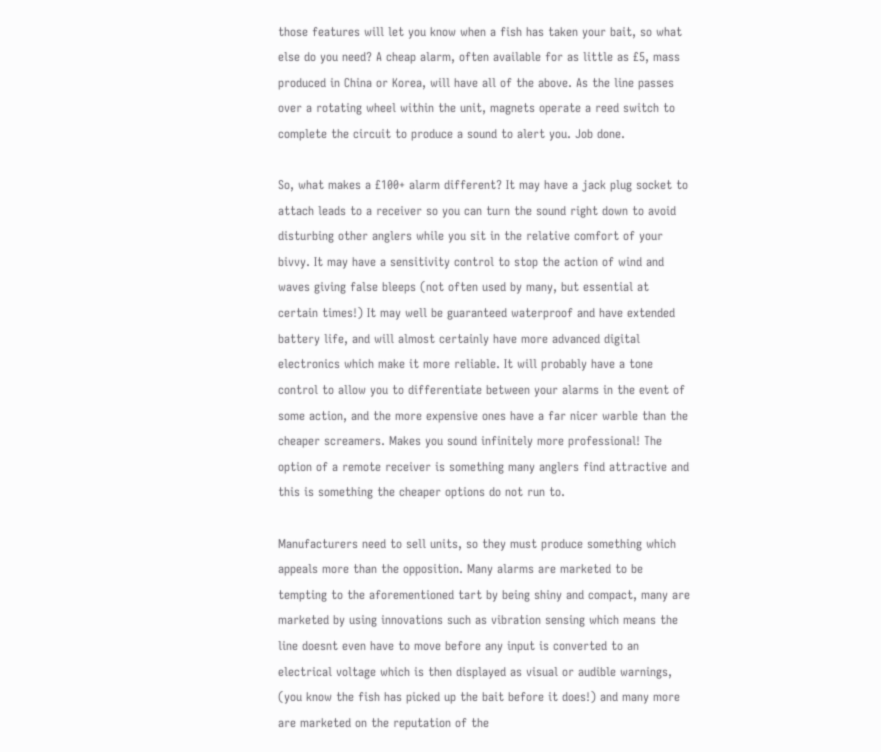those features will let you know when a fish has taken your bait, so what else do you need? A cheap alarm, often available for as little as £5, mass produced in China or Korea, will have all of the above. As the line passes over a rotating wheel within the unit, magnets operate a reed switch to complete the circuit to produce a sound to alert you. Job done.

So, what makes a £100+ alarm different? It may have a jack plug socket to attach leads to a receiver so you can turn the sound right down to avoid disturbing other anglers while you sit in the relative comfort of your bivvy. It may have a sensitivity control to stop the action of wind and waves giving false bleeps (not often used by many, but essential at certain times!) It may well be guaranteed waterproof and have extended battery life, and will almost certainly have more advanced digital electronics which make it more reliable. It will probably have a tone control to allow you to differentiate between your alarms in the event of some action, and the more expensive ones have a far nicer warble than the cheaper screamers. Makes you sound infinitely more professional! The option of a remote receiver is something many anglers find attractive and this is something the cheaper options do not run to.

Manufacturers need to sell units, so they must produce something which appeals more than the opposition. Many alarms are marketed to be tempting to the aforementioned tart by being shiny and compact, many are marketed by using innovations such as vibration sensing which means the line doesnt even have to move before any input is converted to an electrical voltage which is then displayed as visual or audible warnings, (you know the fish has picked up the bait before it does!) and many more are marketed on the reputation of the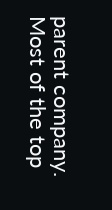parent company. Most of the top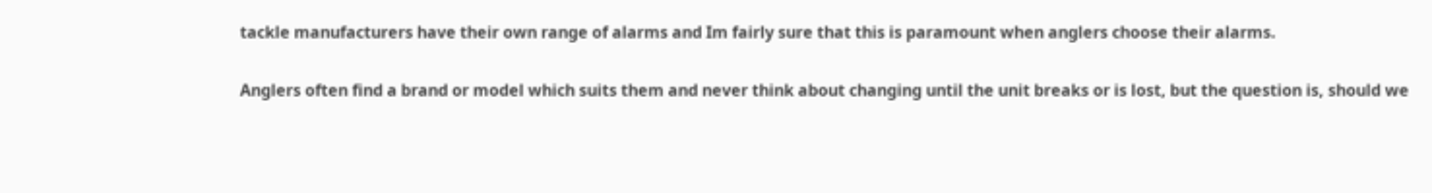tackle manufacturers have their own range of alarms and Im fairly sure that this is paramount when anglers choose their alarms.

Anglers often find a brand or model which suits them and never think about changing until the unit breaks or is lost, but the question is, should we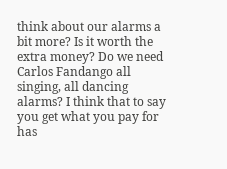think about our alarms a bit more? Is it worth the extra money? Do we need Carlos Fandango all singing, all dancing alarms? I think that to say you get what you pay for has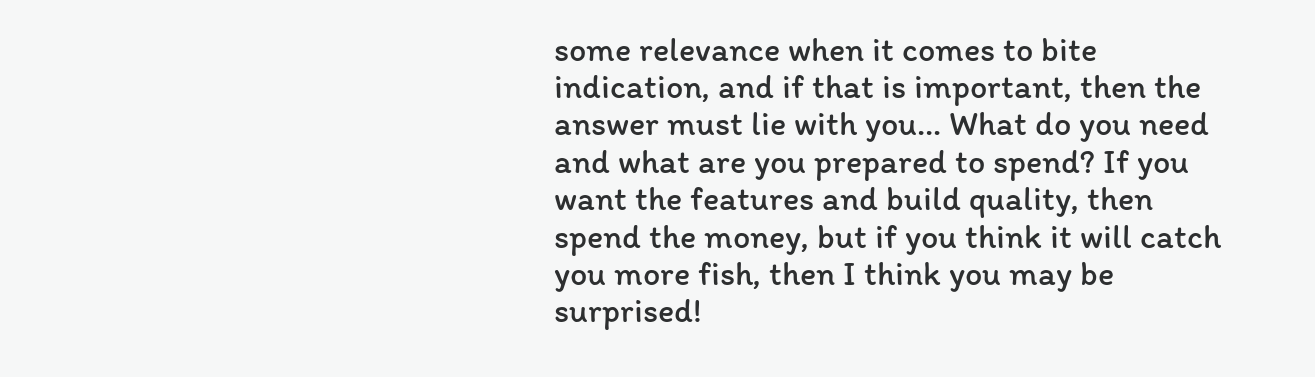some relevance when it comes to bite indication, and if that is important, then the answer must lie with you… What do you need and what are you prepared to spend? If you want the features and build quality, then spend the money, but if you think it will catch you more fish, then I think you may be surprised!